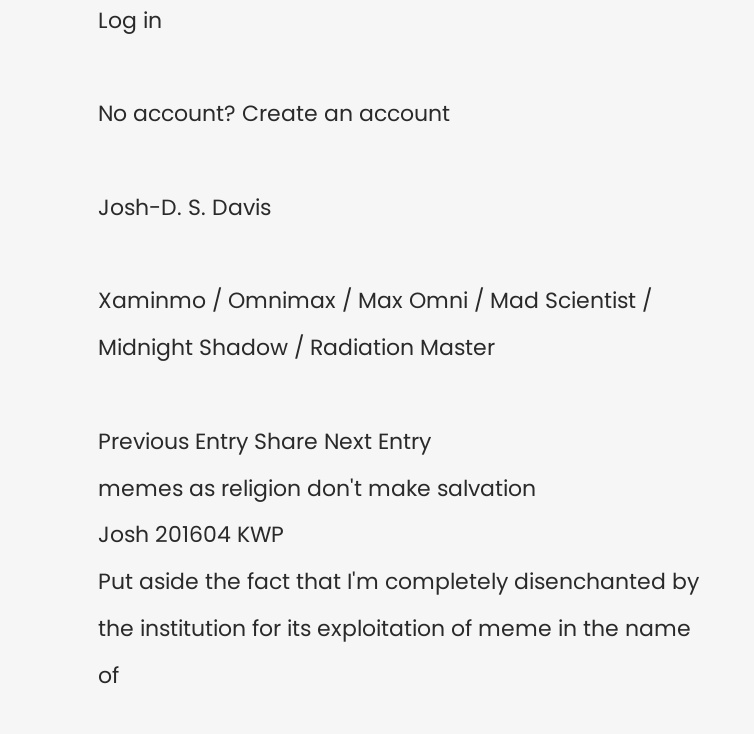Log in

No account? Create an account

Josh-D. S. Davis

Xaminmo / Omnimax / Max Omni / Mad Scientist / Midnight Shadow / Radiation Master

Previous Entry Share Next Entry
memes as religion don't make salvation
Josh 201604 KWP
Put aside the fact that I'm completely disenchanted by the institution for its exploitation of meme in the name of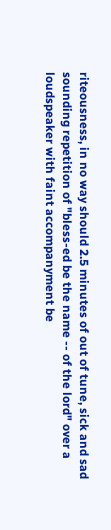riteousness, in no way should 2.5 minutes of out of tune, sick and sad sounding repetition of "bless-ed be the name -- of the lord" over a loudspeaker with faint accompanyment be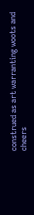construed as art warranting woots and cheers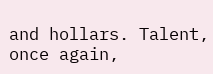and hollars. Talent, once again,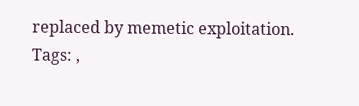replaced by memetic exploitation.
Tags: ,